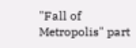"Fall of Metropolis" part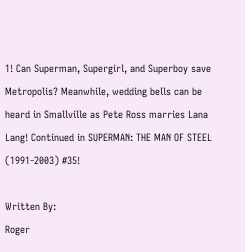1! Can Superman, Supergirl, and Superboy save Metropolis? Meanwhile, wedding bells can be heard in Smallville as Pete Ross marries Lana Lang! Continued in SUPERMAN: THE MAN OF STEEL (1991-2003) #35!

Written By:
Roger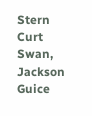Stern
Curt Swan, Jackson Guice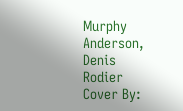Murphy Anderson, Denis Rodier
Cover By: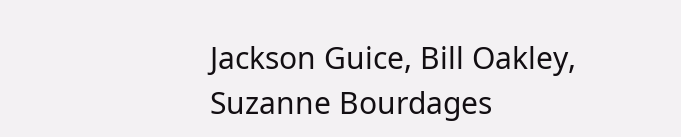Jackson Guice, Bill Oakley, Suzanne Bourdages